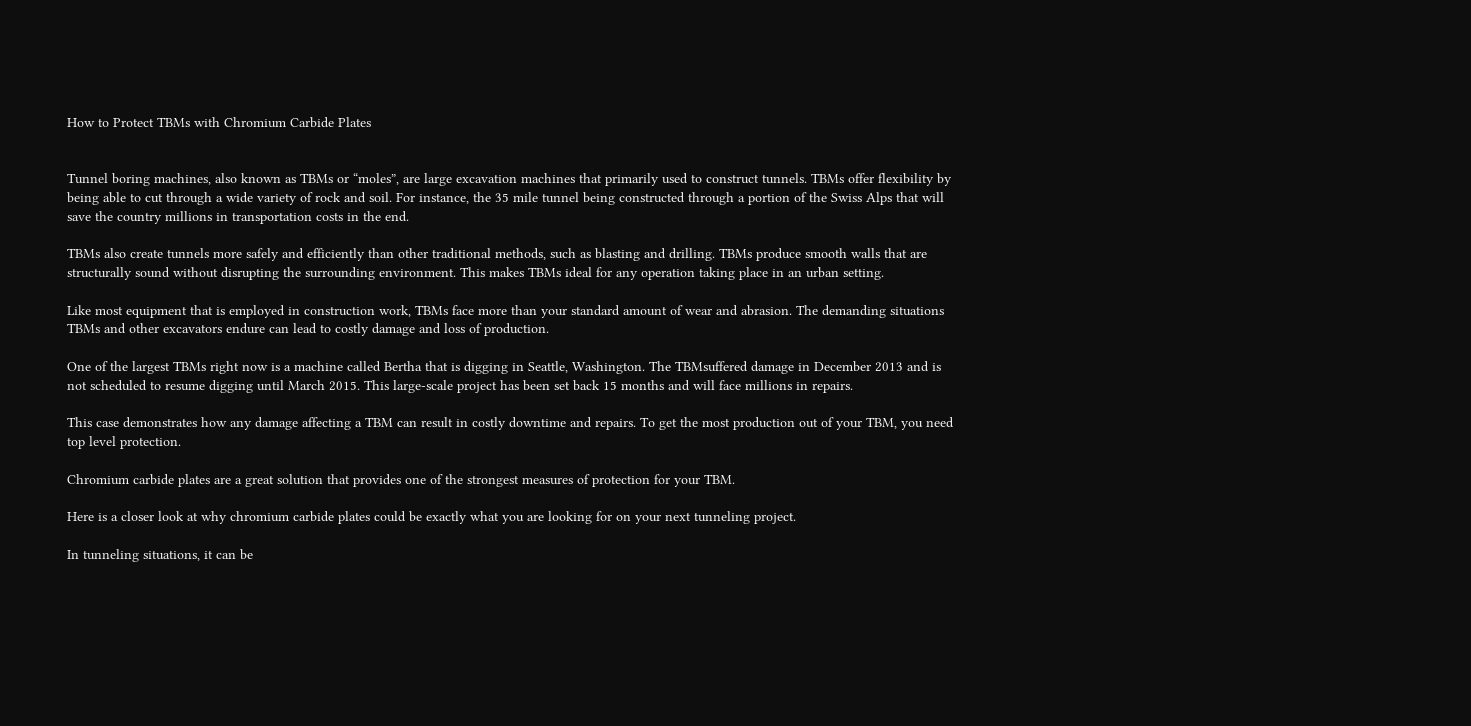How to Protect TBMs with Chromium Carbide Plates


Tunnel boring machines, also known as TBMs or “moles”, are large excavation machines that primarily used to construct tunnels. TBMs offer flexibility by being able to cut through a wide variety of rock and soil. For instance, the 35 mile tunnel being constructed through a portion of the Swiss Alps that will save the country millions in transportation costs in the end.

TBMs also create tunnels more safely and efficiently than other traditional methods, such as blasting and drilling. TBMs produce smooth walls that are structurally sound without disrupting the surrounding environment. This makes TBMs ideal for any operation taking place in an urban setting.

Like most equipment that is employed in construction work, TBMs face more than your standard amount of wear and abrasion. The demanding situations TBMs and other excavators endure can lead to costly damage and loss of production.

One of the largest TBMs right now is a machine called Bertha that is digging in Seattle, Washington. The TBMsuffered damage in December 2013 and is not scheduled to resume digging until March 2015. This large-scale project has been set back 15 months and will face millions in repairs.

This case demonstrates how any damage affecting a TBM can result in costly downtime and repairs. To get the most production out of your TBM, you need top level protection.

Chromium carbide plates are a great solution that provides one of the strongest measures of protection for your TBM.

Here is a closer look at why chromium carbide plates could be exactly what you are looking for on your next tunneling project.

In tunneling situations, it can be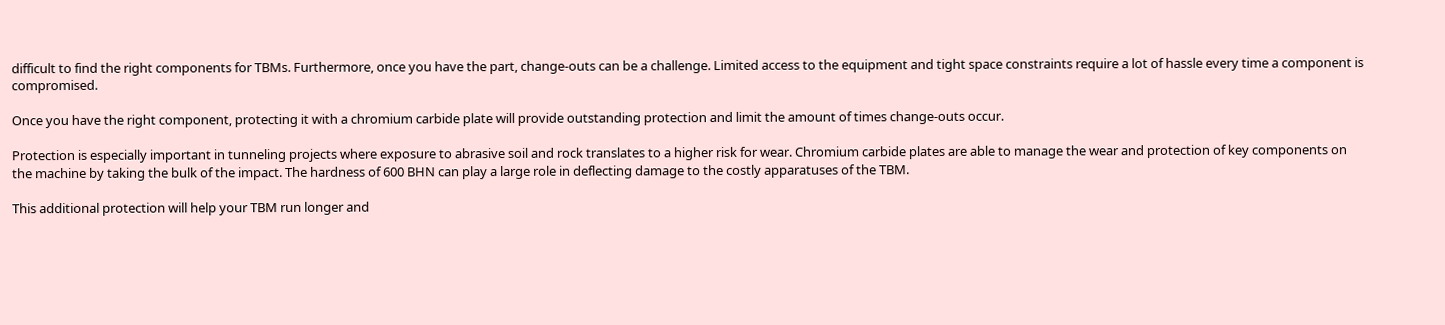difficult to find the right components for TBMs. Furthermore, once you have the part, change-outs can be a challenge. Limited access to the equipment and tight space constraints require a lot of hassle every time a component is compromised.

Once you have the right component, protecting it with a chromium carbide plate will provide outstanding protection and limit the amount of times change-outs occur.

Protection is especially important in tunneling projects where exposure to abrasive soil and rock translates to a higher risk for wear. Chromium carbide plates are able to manage the wear and protection of key components on the machine by taking the bulk of the impact. The hardness of 600 BHN can play a large role in deflecting damage to the costly apparatuses of the TBM.

This additional protection will help your TBM run longer and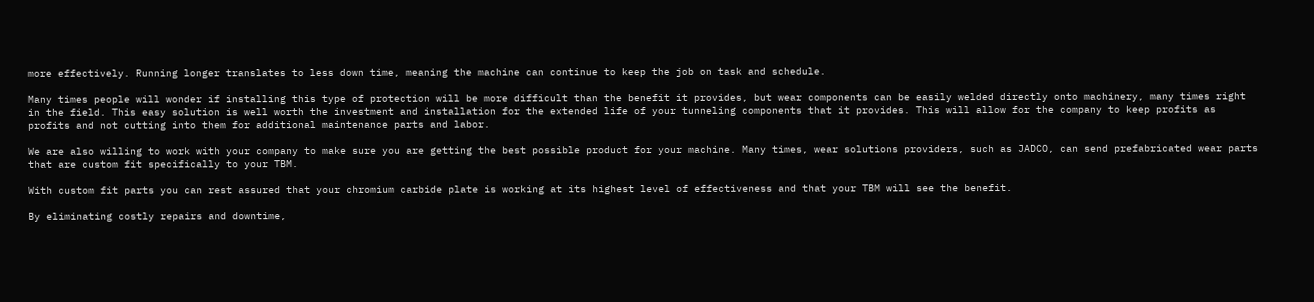more effectively. Running longer translates to less down time, meaning the machine can continue to keep the job on task and schedule.

Many times people will wonder if installing this type of protection will be more difficult than the benefit it provides, but wear components can be easily welded directly onto machinery, many times right in the field. This easy solution is well worth the investment and installation for the extended life of your tunneling components that it provides. This will allow for the company to keep profits as profits and not cutting into them for additional maintenance parts and labor.

We are also willing to work with your company to make sure you are getting the best possible product for your machine. Many times, wear solutions providers, such as JADCO, can send prefabricated wear parts that are custom fit specifically to your TBM.

With custom fit parts you can rest assured that your chromium carbide plate is working at its highest level of effectiveness and that your TBM will see the benefit.

By eliminating costly repairs and downtime,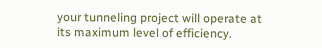your tunneling project will operate at its maximum level of efficiency.